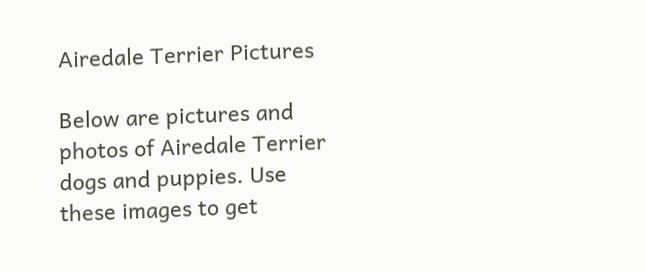Airedale Terrier Pictures

Below are pictures and photos of Airedale Terrier dogs and puppies. Use these images to get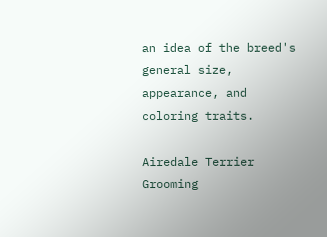an idea of the breed's general size, appearance, and coloring traits.

Airedale Terrier Grooming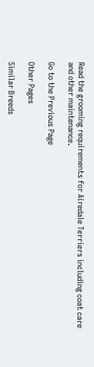Read the grooming requirements for Airedale Terriers including coat care and other maintenance.

Go to the Previous Page

Other Pages

Similar Breeds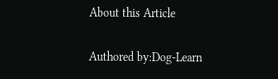About this Article

Authored by:Dog-Learn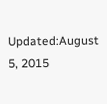Updated:August 5, 2015